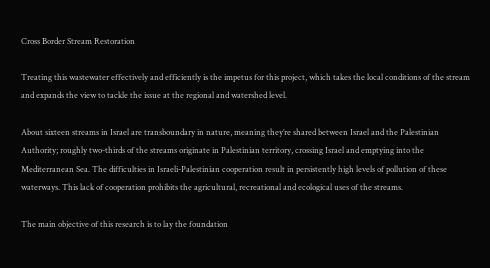Cross Border Stream Restoration

Treating this wastewater effectively and efficiently is the impetus for this project, which takes the local conditions of the stream and expands the view to tackle the issue at the regional and watershed level.

About sixteen streams in Israel are transboundary in nature, meaning they’re shared between Israel and the Palestinian Authority; roughly two-thirds of the streams originate in Palestinian territory, crossing Israel and emptying into the Mediterranean Sea. The difficulties in Israeli-Palestinian cooperation result in persistently high levels of pollution of these waterways. This lack of cooperation prohibits the agricultural, recreational and ecological uses of the streams.

The main objective of this research is to lay the foundation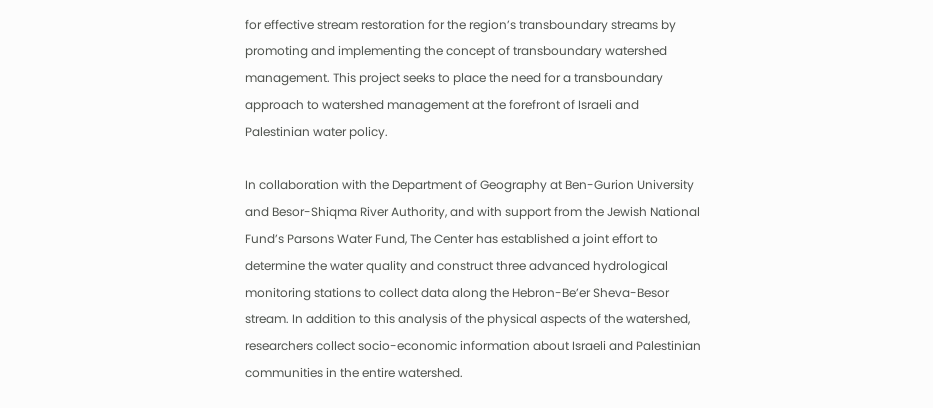for effective stream restoration for the region’s transboundary streams by promoting and implementing the concept of transboundary watershed management. This project seeks to place the need for a transboundary approach to watershed management at the forefront of Israeli and Palestinian water policy.

In collaboration with the Department of Geography at Ben-Gurion University and Besor-Shiqma River Authority, and with support from the Jewish National Fund’s Parsons Water Fund, The Center has established a joint effort to determine the water quality and construct three advanced hydrological monitoring stations to collect data along the Hebron-Be’er Sheva-Besor stream. In addition to this analysis of the physical aspects of the watershed, researchers collect socio-economic information about Israeli and Palestinian communities in the entire watershed.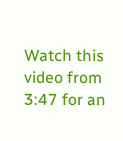Watch this video from 3:47 for an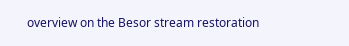overview on the Besor stream restoration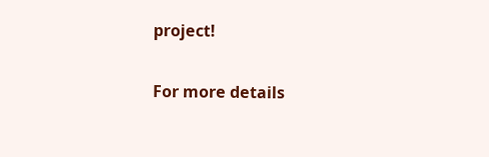project!

For more details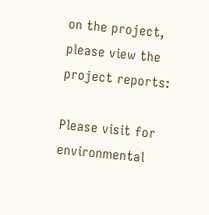on the project, please view the project reports:

Please visit for environmental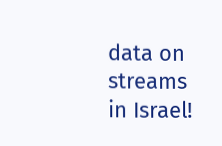data on streams in Israel!